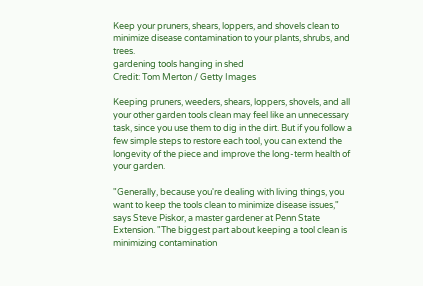Keep your pruners, shears, loppers, and shovels clean to minimize disease contamination to your plants, shrubs, and trees.
gardening tools hanging in shed
Credit: Tom Merton / Getty Images

Keeping pruners, weeders, shears, loppers, shovels, and all your other garden tools clean may feel like an unnecessary task, since you use them to dig in the dirt. But if you follow a few simple steps to restore each tool, you can extend the longevity of the piece and improve the long-term health of your garden.

"Generally, because you're dealing with living things, you want to keep the tools clean to minimize disease issues," says Steve Piskor, a master gardener at Penn State Extension. "The biggest part about keeping a tool clean is minimizing contamination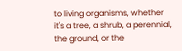to living organisms, whether it's a tree, a shrub, a perennial, the ground, or the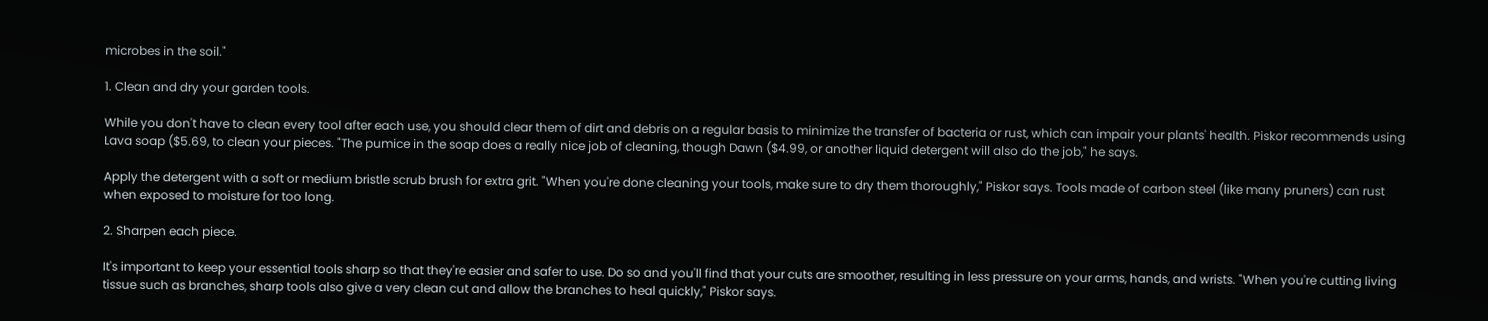microbes in the soil."

1. Clean and dry your garden tools.

While you don't have to clean every tool after each use, you should clear them of dirt and debris on a regular basis to minimize the transfer of bacteria or rust, which can impair your plants' health. Piskor recommends using Lava soap ($5.69, to clean your pieces. "The pumice in the soap does a really nice job of cleaning, though Dawn ($4.99, or another liquid detergent will also do the job," he says.

Apply the detergent with a soft or medium bristle scrub brush for extra grit. "When you're done cleaning your tools, make sure to dry them thoroughly," Piskor says. Tools made of carbon steel (like many pruners) can rust when exposed to moisture for too long.

2. Sharpen each piece.

It's important to keep your essential tools sharp so that they're easier and safer to use. Do so and you'll find that your cuts are smoother, resulting in less pressure on your arms, hands, and wrists. "When you're cutting living tissue such as branches, sharp tools also give a very clean cut and allow the branches to heal quickly," Piskor says.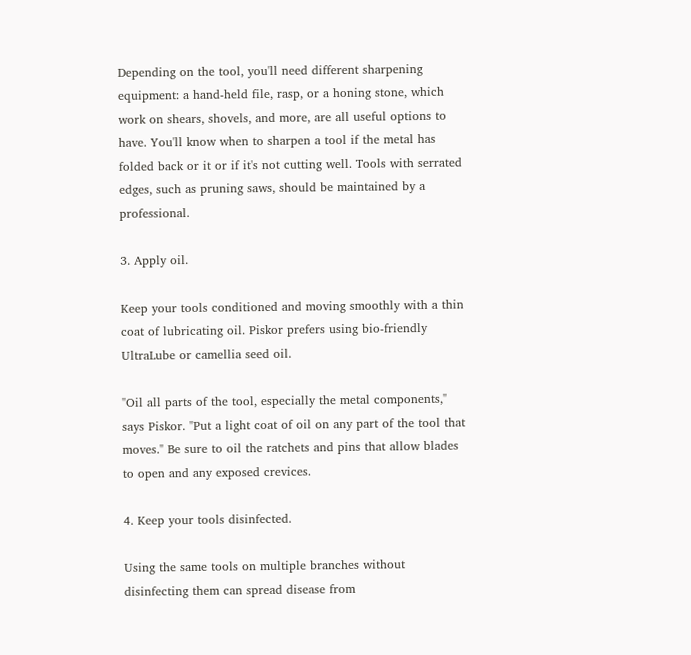Depending on the tool, you'll need different sharpening equipment: a hand-held file, rasp, or a honing stone, which work on shears, shovels, and more, are all useful options to have. You'll know when to sharpen a tool if the metal has folded back or it or if it's not cutting well. Tools with serrated edges, such as pruning saws, should be maintained by a professional.

3. Apply oil.

Keep your tools conditioned and moving smoothly with a thin coat of lubricating oil. Piskor prefers using bio-friendly UltraLube or camellia seed oil.

"Oil all parts of the tool, especially the metal components," says Piskor. "Put a light coat of oil on any part of the tool that moves." Be sure to oil the ratchets and pins that allow blades to open and any exposed crevices.

4. Keep your tools disinfected.

Using the same tools on multiple branches without disinfecting them can spread disease from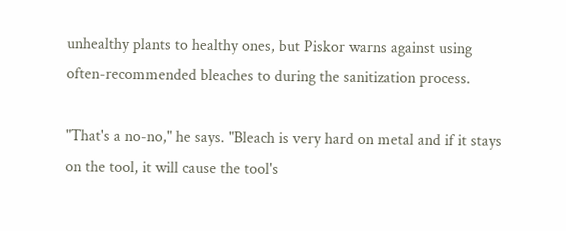unhealthy plants to healthy ones, but Piskor warns against using often-recommended bleaches to during the sanitization process.

"That's a no-no," he says. "Bleach is very hard on metal and if it stays on the tool, it will cause the tool's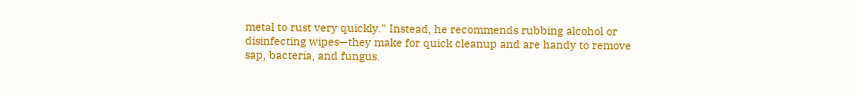metal to rust very quickly." Instead, he recommends rubbing alcohol or disinfecting wipes—they make for quick cleanup and are handy to remove sap, bacteria, and fungus.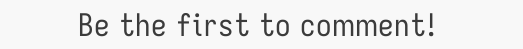Be the first to comment!